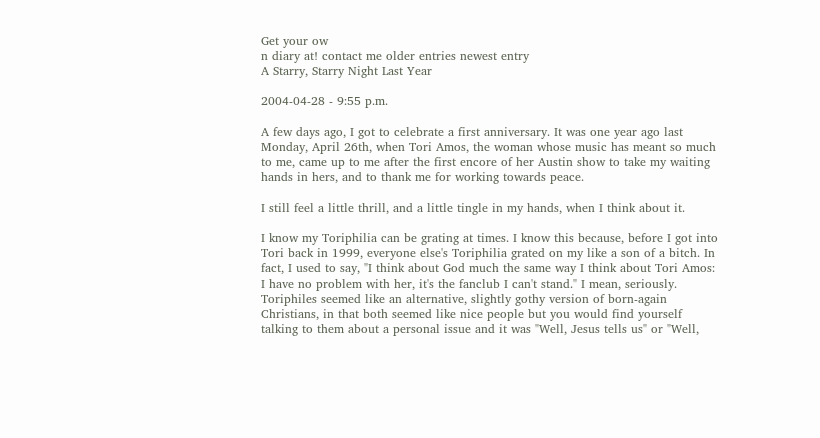Get your ow
n diary at! contact me older entries newest entry
A Starry, Starry Night Last Year

2004-04-28 - 9:55 p.m.

A few days ago, I got to celebrate a first anniversary. It was one year ago last Monday, April 26th, when Tori Amos, the woman whose music has meant so much to me, came up to me after the first encore of her Austin show to take my waiting hands in hers, and to thank me for working towards peace.

I still feel a little thrill, and a little tingle in my hands, when I think about it.

I know my Toriphilia can be grating at times. I know this because, before I got into Tori back in 1999, everyone else's Toriphilia grated on my like a son of a bitch. In fact, I used to say, "I think about God much the same way I think about Tori Amos: I have no problem with her, it's the fanclub I can't stand." I mean, seriously. Toriphiles seemed like an alternative, slightly gothy version of born-again Christians, in that both seemed like nice people but you would find yourself talking to them about a personal issue and it was "Well, Jesus tells us" or "Well,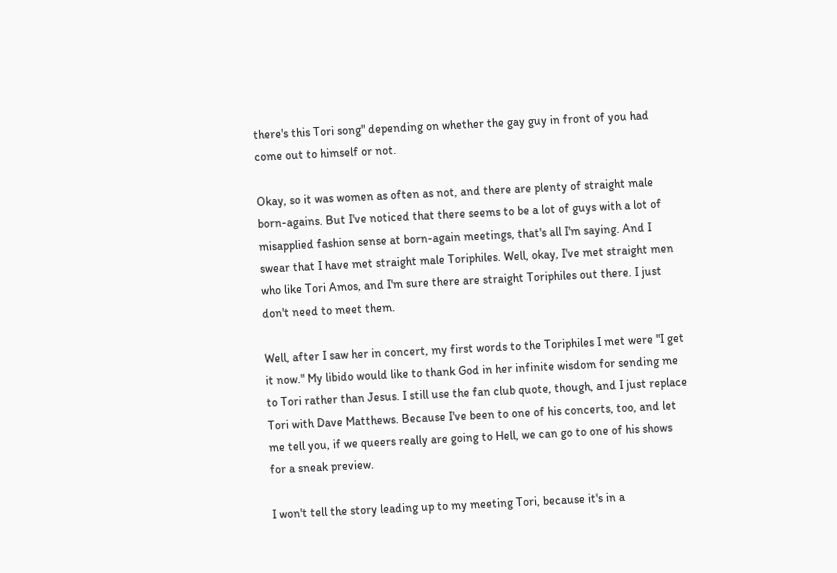there's this Tori song" depending on whether the gay guy in front of you had come out to himself or not.

Okay, so it was women as often as not, and there are plenty of straight male born-agains. But I've noticed that there seems to be a lot of guys with a lot of misapplied fashion sense at born-again meetings, that's all I'm saying. And I swear that I have met straight male Toriphiles. Well, okay, I've met straight men who like Tori Amos, and I'm sure there are straight Toriphiles out there. I just don't need to meet them.

Well, after I saw her in concert, my first words to the Toriphiles I met were "I get it now." My libido would like to thank God in her infinite wisdom for sending me to Tori rather than Jesus. I still use the fan club quote, though, and I just replace Tori with Dave Matthews. Because I've been to one of his concerts, too, and let me tell you, if we queers really are going to Hell, we can go to one of his shows for a sneak preview.

I won't tell the story leading up to my meeting Tori, because it's in a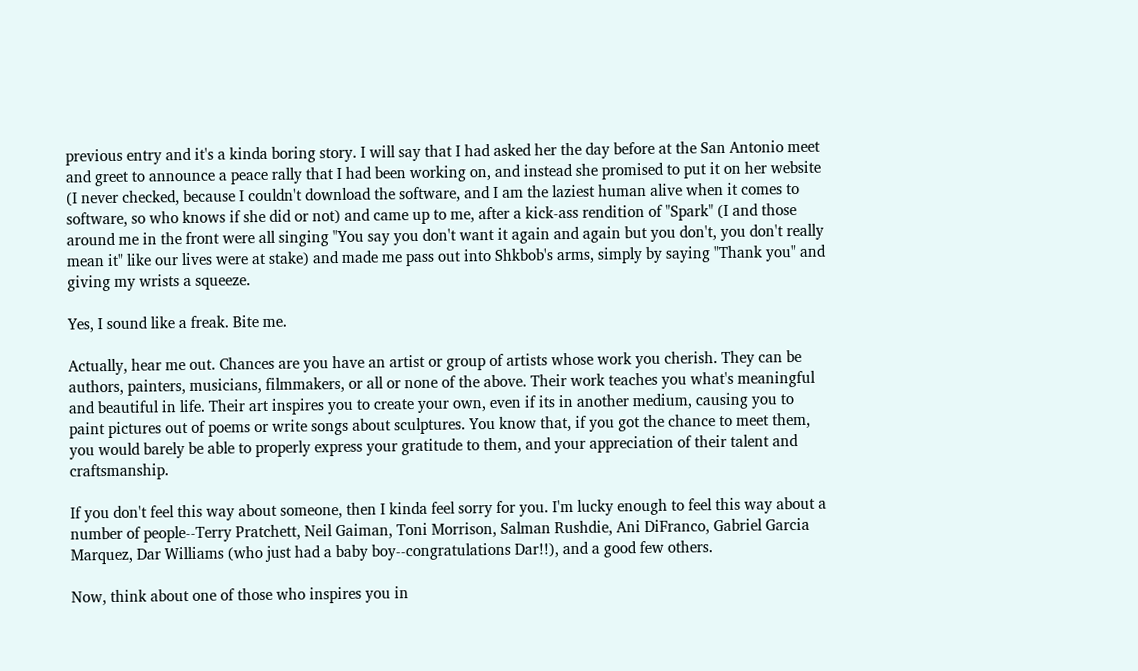previous entry and it's a kinda boring story. I will say that I had asked her the day before at the San Antonio meet and greet to announce a peace rally that I had been working on, and instead she promised to put it on her website (I never checked, because I couldn't download the software, and I am the laziest human alive when it comes to software, so who knows if she did or not) and came up to me, after a kick-ass rendition of "Spark" (I and those around me in the front were all singing "You say you don't want it again and again but you don't, you don't really mean it" like our lives were at stake) and made me pass out into Shkbob's arms, simply by saying "Thank you" and giving my wrists a squeeze.

Yes, I sound like a freak. Bite me.

Actually, hear me out. Chances are you have an artist or group of artists whose work you cherish. They can be authors, painters, musicians, filmmakers, or all or none of the above. Their work teaches you what's meaningful and beautiful in life. Their art inspires you to create your own, even if its in another medium, causing you to paint pictures out of poems or write songs about sculptures. You know that, if you got the chance to meet them, you would barely be able to properly express your gratitude to them, and your appreciation of their talent and craftsmanship.

If you don't feel this way about someone, then I kinda feel sorry for you. I'm lucky enough to feel this way about a number of people--Terry Pratchett, Neil Gaiman, Toni Morrison, Salman Rushdie, Ani DiFranco, Gabriel Garcia Marquez, Dar Williams (who just had a baby boy--congratulations Dar!!), and a good few others.

Now, think about one of those who inspires you in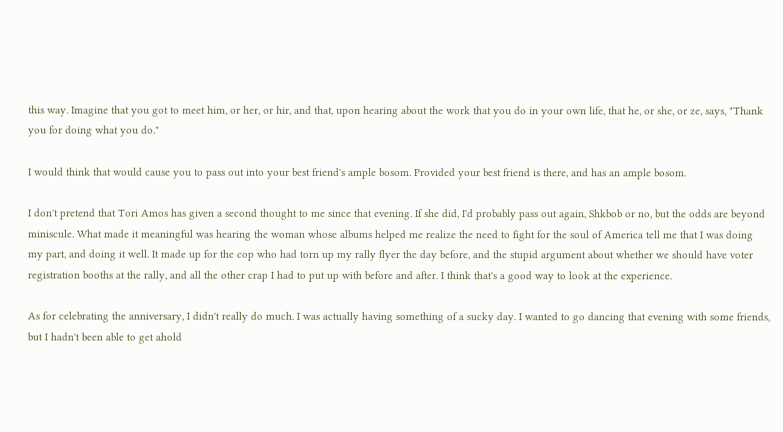this way. Imagine that you got to meet him, or her, or hir, and that, upon hearing about the work that you do in your own life, that he, or she, or ze, says, "Thank you for doing what you do."

I would think that would cause you to pass out into your best friend's ample bosom. Provided your best friend is there, and has an ample bosom.

I don't pretend that Tori Amos has given a second thought to me since that evening. If she did, I'd probably pass out again, Shkbob or no, but the odds are beyond miniscule. What made it meaningful was hearing the woman whose albums helped me realize the need to fight for the soul of America tell me that I was doing my part, and doing it well. It made up for the cop who had torn up my rally flyer the day before, and the stupid argument about whether we should have voter registration booths at the rally, and all the other crap I had to put up with before and after. I think that's a good way to look at the experience.

As for celebrating the anniversary, I didn't really do much. I was actually having something of a sucky day. I wanted to go dancing that evening with some friends, but I hadn't been able to get ahold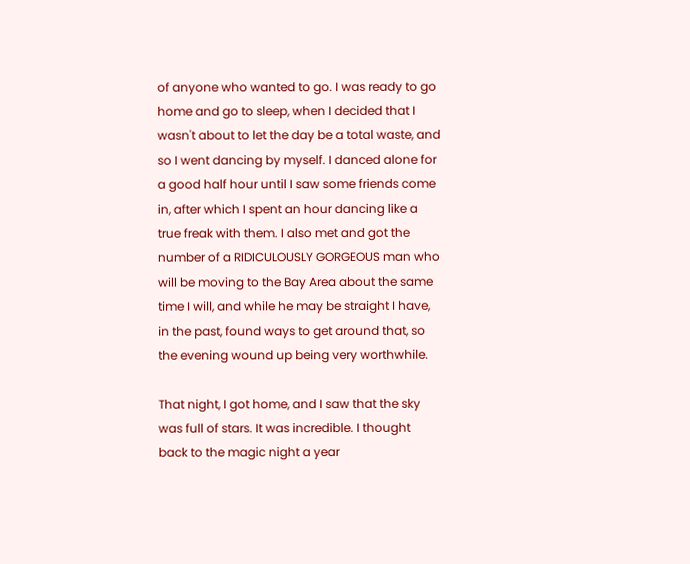of anyone who wanted to go. I was ready to go home and go to sleep, when I decided that I wasn't about to let the day be a total waste, and so I went dancing by myself. I danced alone for a good half hour until I saw some friends come in, after which I spent an hour dancing like a true freak with them. I also met and got the number of a RIDICULOUSLY GORGEOUS man who will be moving to the Bay Area about the same time I will, and while he may be straight I have, in the past, found ways to get around that, so the evening wound up being very worthwhile.

That night, I got home, and I saw that the sky was full of stars. It was incredible. I thought back to the magic night a year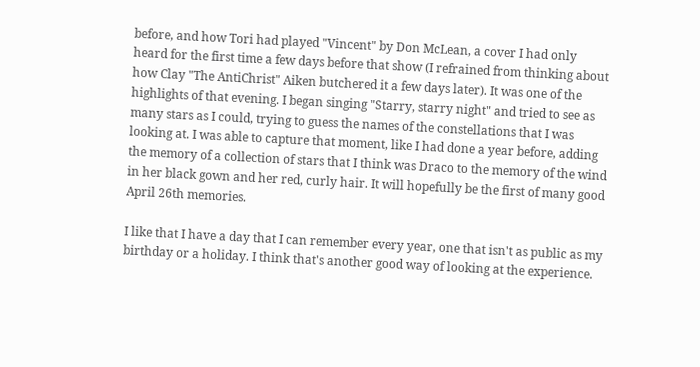before, and how Tori had played "Vincent" by Don McLean, a cover I had only heard for the first time a few days before that show (I refrained from thinking about how Clay "The AntiChrist" Aiken butchered it a few days later). It was one of the highlights of that evening. I began singing "Starry, starry night" and tried to see as many stars as I could, trying to guess the names of the constellations that I was looking at. I was able to capture that moment, like I had done a year before, adding the memory of a collection of stars that I think was Draco to the memory of the wind in her black gown and her red, curly hair. It will hopefully be the first of many good April 26th memories.

I like that I have a day that I can remember every year, one that isn't as public as my birthday or a holiday. I think that's another good way of looking at the experience.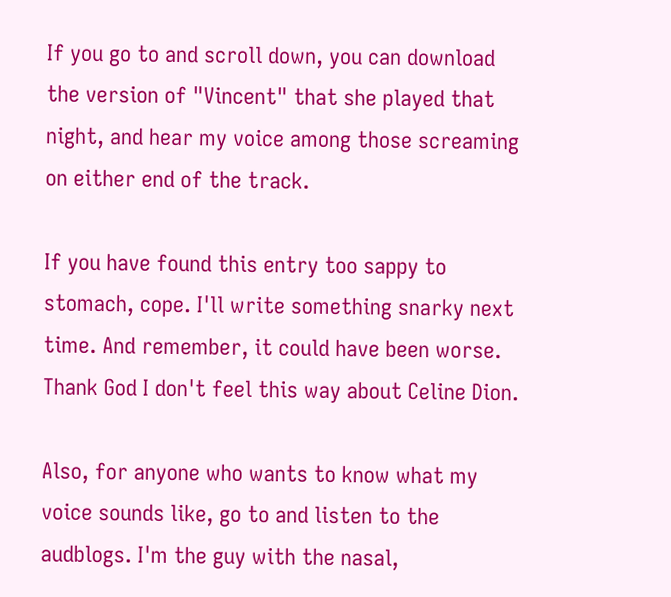If you go to and scroll down, you can download the version of "Vincent" that she played that night, and hear my voice among those screaming on either end of the track.

If you have found this entry too sappy to stomach, cope. I'll write something snarky next time. And remember, it could have been worse. Thank God I don't feel this way about Celine Dion.

Also, for anyone who wants to know what my voice sounds like, go to and listen to the audblogs. I'm the guy with the nasal,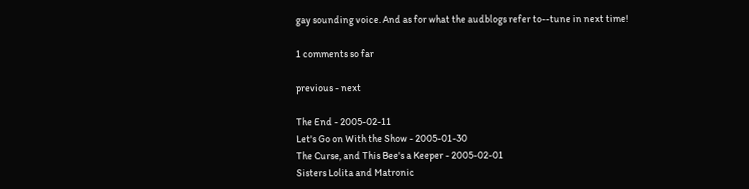gay sounding voice. And as for what the audblogs refer to--tune in next time!

1 comments so far

previous - next

The End - 2005-02-11
Let's Go on With the Show - 2005-01-30
The Curse, and This Bee's a Keeper - 2005-02-01
Sisters Lolita and Matronic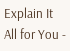Explain It All for You -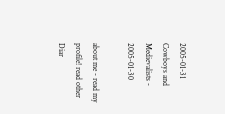2005-01-31
Cowboys and Medievalists - 2005-01-30

about me - read my profile! read other Diar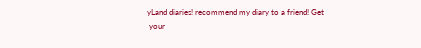yLand diaries! recommend my diary to a friend! Get
 your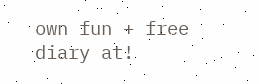own fun + free diary at!